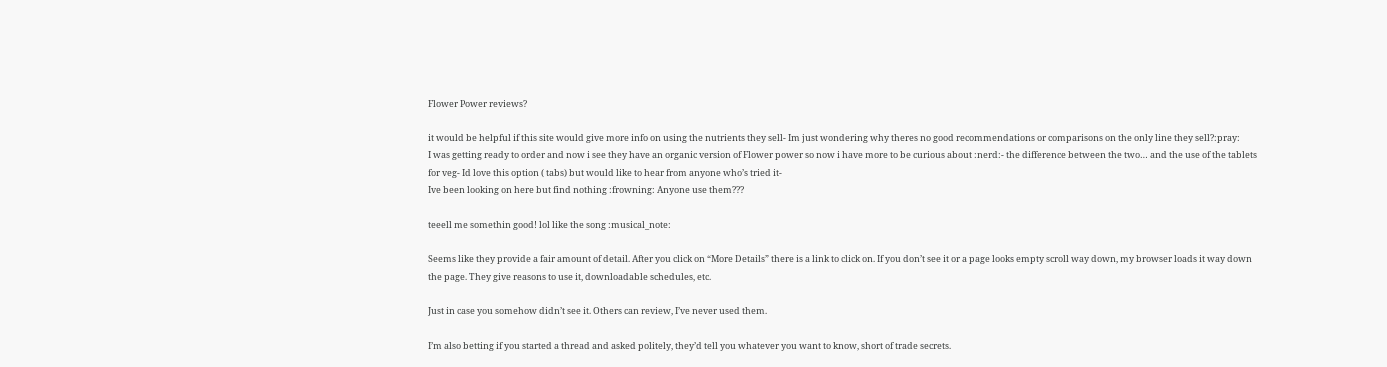Flower Power reviews?

it would be helpful if this site would give more info on using the nutrients they sell- Im just wondering why theres no good recommendations or comparisons on the only line they sell?:pray:
I was getting ready to order and now i see they have an organic version of Flower power so now i have more to be curious about :nerd:- the difference between the two… and the use of the tablets for veg- Id love this option ( tabs) but would like to hear from anyone who’s tried it-
Ive been looking on here but find nothing :frowning: Anyone use them???

teeell me somethin good! lol like the song :musical_note:

Seems like they provide a fair amount of detail. After you click on “More Details” there is a link to click on. If you don’t see it or a page looks empty scroll way down, my browser loads it way down the page. They give reasons to use it, downloadable schedules, etc.

Just in case you somehow didn’t see it. Others can review, I’ve never used them.

I’m also betting if you started a thread and asked politely, they’d tell you whatever you want to know, short of trade secrets.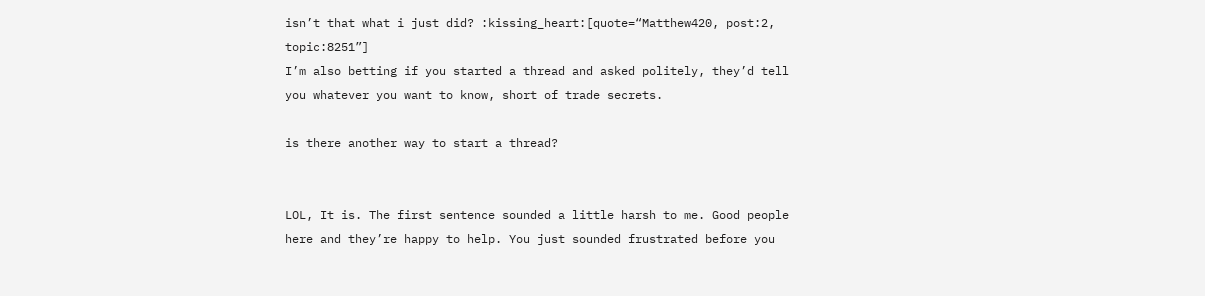isn’t that what i just did? :kissing_heart:[quote=“Matthew420, post:2, topic:8251”]
I’m also betting if you started a thread and asked politely, they’d tell you whatever you want to know, short of trade secrets.

is there another way to start a thread?


LOL, It is. The first sentence sounded a little harsh to me. Good people here and they’re happy to help. You just sounded frustrated before you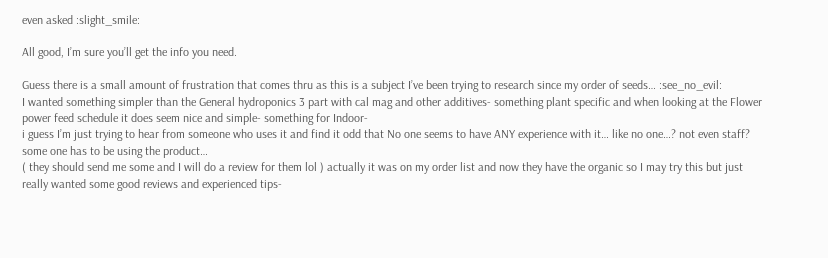even asked :slight_smile:

All good, I’m sure you’ll get the info you need.

Guess there is a small amount of frustration that comes thru as this is a subject I’ve been trying to research since my order of seeds… :see_no_evil:
I wanted something simpler than the General hydroponics 3 part with cal mag and other additives- something plant specific and when looking at the Flower power feed schedule it does seem nice and simple- something for Indoor-
i guess I’m just trying to hear from someone who uses it and find it odd that No one seems to have ANY experience with it… like no one…? not even staff? some one has to be using the product…
( they should send me some and I will do a review for them lol ) actually it was on my order list and now they have the organic so I may try this but just really wanted some good reviews and experienced tips-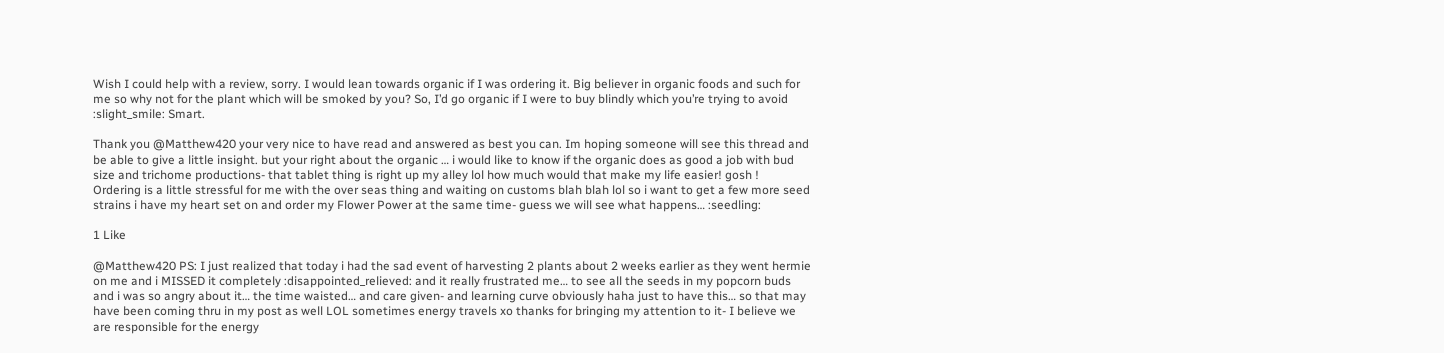Wish I could help with a review, sorry. I would lean towards organic if I was ordering it. Big believer in organic foods and such for me so why not for the plant which will be smoked by you? So, I’d go organic if I were to buy blindly which you’re trying to avoid :slight_smile: Smart.

Thank you @Matthew420 your very nice to have read and answered as best you can. Im hoping someone will see this thread and be able to give a little insight. but your right about the organic … i would like to know if the organic does as good a job with bud size and trichome productions- that tablet thing is right up my alley lol how much would that make my life easier! gosh !
Ordering is a little stressful for me with the over seas thing and waiting on customs blah blah lol so i want to get a few more seed strains i have my heart set on and order my Flower Power at the same time- guess we will see what happens… :seedling:

1 Like

@Matthew420 PS: I just realized that today i had the sad event of harvesting 2 plants about 2 weeks earlier as they went hermie on me and i MISSED it completely :disappointed_relieved: and it really frustrated me… to see all the seeds in my popcorn buds and i was so angry about it… the time waisted… and care given- and learning curve obviously haha just to have this… so that may have been coming thru in my post as well LOL sometimes energy travels xo thanks for bringing my attention to it- I believe we are responsible for the energy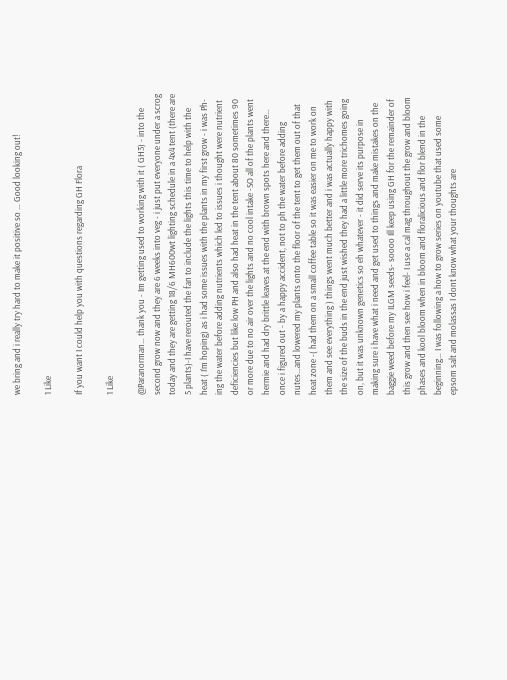we bring and i really try hard to make it positive so … Good looking out!

1 Like

If you want I could help you with questions regarding GH Flora

1 Like

@Paranorman… thank you - Im getting used to working with it ( GH3) - into the second grow now and they are 6 weeks into veg - i just put everyone under a scrog today and they are getting 18/6 MH600wt lighting schedule in a 4x4 tent (there are 5 plants)-I have rerouted the fan to include the lights this time to help with the heat ( I’m hoping) as i had some issues with the plants in my first grow - i was Ph-ing the water before adding nutrients which led to issues i thought were nutrient deficiencies but like low PH and also had heat in the tent about 80 sometimes 90 or more due to no air over the lights and no cool intake -SO all of the plants went hermie and had dry brittle leaves at the end with brown spots here and there… once i figured out - by a happy accident, not to ph the water before adding nutes…and lowered my plants onto the floor of the tent to get them out of that heat zone -( had them on a small coffee table so it was easier on me to work on them and see everything ) things went much better and i was actually happy with the size of the buds in the end just wished they had a little more trichomes going on, but it was unknown genetics so eh whatever - it did serve its purpose in making sure i have what i need and get used to things and make mistakes on the baggie weed before my ILGM seeds- soooo Ill keep using GH for the remainder of this grow and then see how i feel- I use a cal mag throughout the grow and bloom phases and kool bloom when in bloom and floralicious and flor blend in the beginning… I was following a how to grow series on youtube that used some epsom salt and molassas I dont know what your thoughts are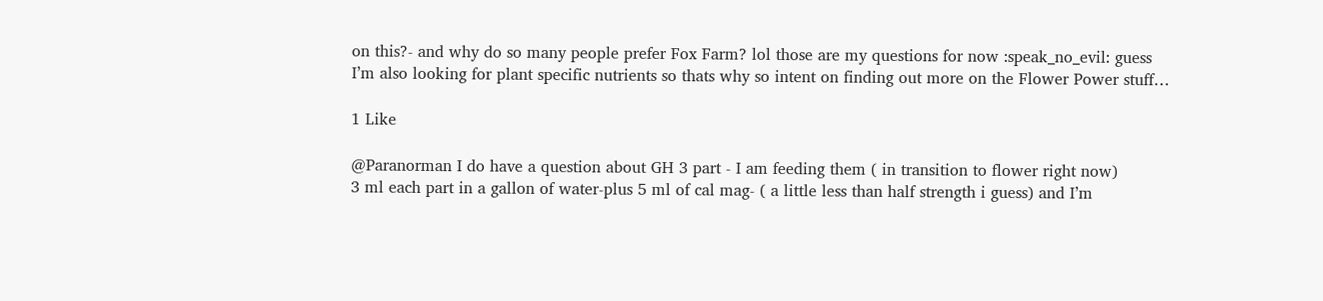on this?- and why do so many people prefer Fox Farm? lol those are my questions for now :speak_no_evil: guess I’m also looking for plant specific nutrients so thats why so intent on finding out more on the Flower Power stuff…

1 Like

@Paranorman I do have a question about GH 3 part - I am feeding them ( in transition to flower right now)
3 ml each part in a gallon of water-plus 5 ml of cal mag- ( a little less than half strength i guess) and I’m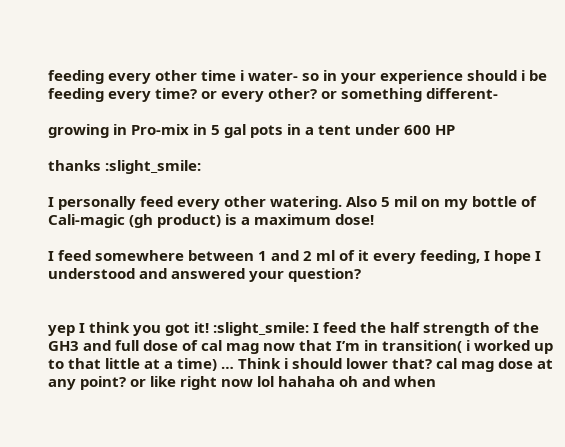feeding every other time i water- so in your experience should i be feeding every time? or every other? or something different-

growing in Pro-mix in 5 gal pots in a tent under 600 HP

thanks :slight_smile:

I personally feed every other watering. Also 5 mil on my bottle of Cali-magic (gh product) is a maximum dose!

I feed somewhere between 1 and 2 ml of it every feeding, I hope I understood and answered your question?


yep I think you got it! :slight_smile: I feed the half strength of the GH3 and full dose of cal mag now that I’m in transition( i worked up to that little at a time) … Think i should lower that? cal mag dose at any point? or like right now lol hahaha oh and when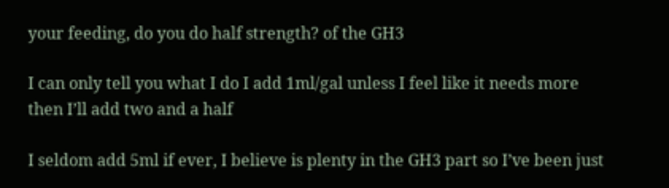your feeding, do you do half strength? of the GH3

I can only tell you what I do I add 1ml/gal unless I feel like it needs more then I’ll add two and a half

I seldom add 5ml if ever, I believe is plenty in the GH3 part so I’ve been just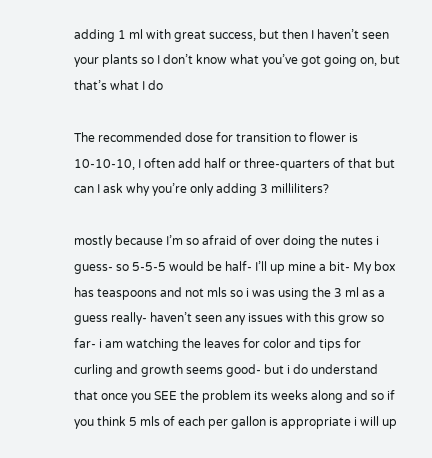adding 1 ml with great success, but then I haven’t seen your plants so I don’t know what you’ve got going on, but that’s what I do

The recommended dose for transition to flower is 10-10-10, I often add half or three-quarters of that but can I ask why you’re only adding 3 milliliters?

mostly because I’m so afraid of over doing the nutes i guess- so 5-5-5 would be half- I’ll up mine a bit- My box has teaspoons and not mls so i was using the 3 ml as a guess really- haven’t seen any issues with this grow so far- i am watching the leaves for color and tips for curling and growth seems good- but i do understand that once you SEE the problem its weeks along and so if you think 5 mls of each per gallon is appropriate i will up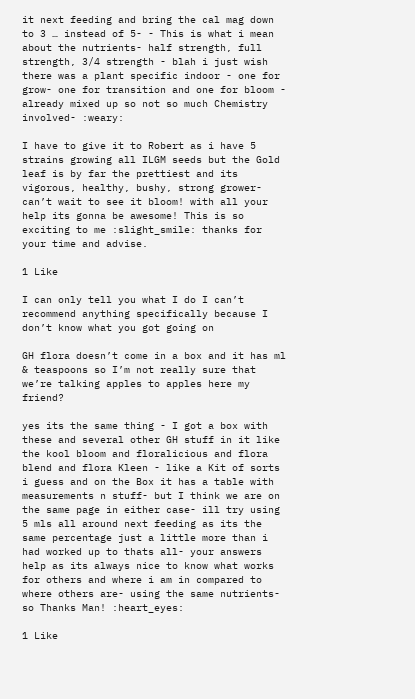it next feeding and bring the cal mag down to 3 … instead of 5- - This is what i mean about the nutrients- half strength, full strength, 3/4 strength - blah i just wish there was a plant specific indoor - one for grow- one for transition and one for bloom - already mixed up so not so much Chemistry involved- :weary:

I have to give it to Robert as i have 5 strains growing all ILGM seeds but the Gold leaf is by far the prettiest and its vigorous, healthy, bushy, strong grower- can’t wait to see it bloom! with all your help its gonna be awesome! This is so exciting to me :slight_smile: thanks for your time and advise.

1 Like

I can only tell you what I do I can’t recommend anything specifically because I don’t know what you got going on

GH flora doesn’t come in a box and it has ml & teaspoons so I’m not really sure that we’re talking apples to apples here my friend?

yes its the same thing - I got a box with these and several other GH stuff in it like the kool bloom and floralicious and flora blend and flora Kleen - like a Kit of sorts i guess and on the Box it has a table with measurements n stuff- but I think we are on the same page in either case- ill try using 5 mls all around next feeding as its the same percentage just a little more than i had worked up to thats all- your answers help as its always nice to know what works for others and where i am in compared to where others are- using the same nutrients- so Thanks Man! :heart_eyes:

1 Like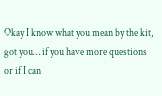Okay I know what you mean by the kit, got you… if you have more questions or if I can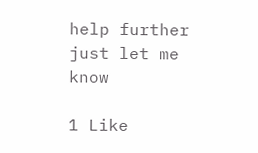help further just let me know

1 Like